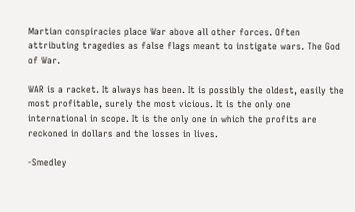Martian conspiracies place War above all other forces. Often attributing tragedies as false flags meant to instigate wars. The God of War.

WAR is a racket. It always has been. It is possibly the oldest, easily the most profitable, surely the most vicious. It is the only one international in scope. It is the only one in which the profits are reckoned in dollars and the losses in lives.

-Smedley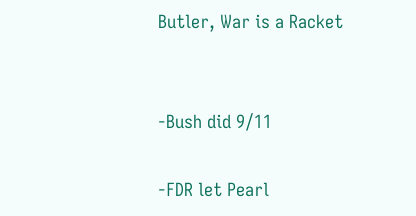Butler, War is a Racket


-Bush did 9/11

-FDR let Pearl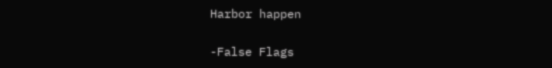Harbor happen

-False Flags